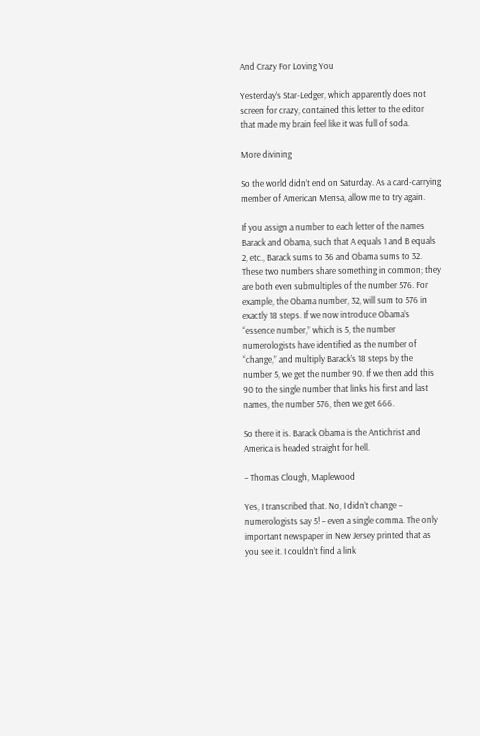And Crazy For Loving You

Yesterday’s Star-Ledger, which apparently does not screen for crazy, contained this letter to the editor that made my brain feel like it was full of soda.

More divining

So the world didn’t end on Saturday. As a card-carrying member of American Mensa, allow me to try again.

If you assign a number to each letter of the names Barack and Obama, such that A equals 1 and B equals 2, etc., Barack sums to 36 and Obama sums to 32. These two numbers share something in common; they are both even submultiples of the number 576. For example, the Obama number, 32, will sum to 576 in exactly 18 steps. If we now introduce Obama’s “essence number,” which is 5, the number numerologists have identified as the number of “change,” and multiply Barack’s 18 steps by the number 5, we get the number 90. If we then add this 90 to the single number that links his first and last names, the number 576, then we get 666.

So there it is. Barack Obama is the Antichrist and America is headed straight for hell.

– Thomas Clough, Maplewood

Yes, I transcribed that. No, I didn’t change – numerologists say 5! – even a single comma. The only important newspaper in New Jersey printed that as you see it. I couldn’t find a link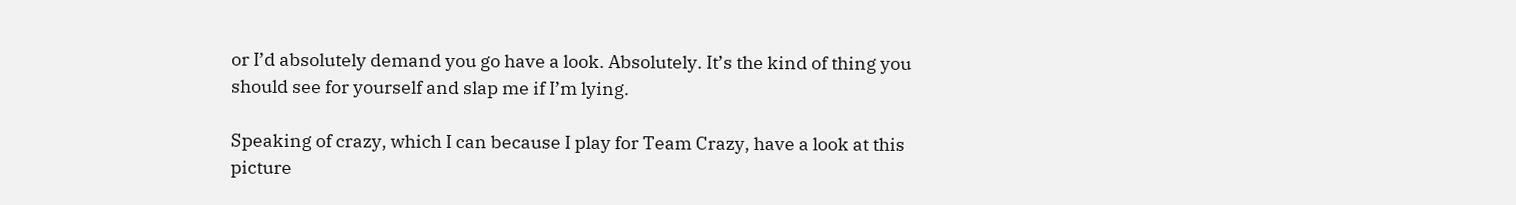or I’d absolutely demand you go have a look. Absolutely. It’s the kind of thing you should see for yourself and slap me if I’m lying.

Speaking of crazy, which I can because I play for Team Crazy, have a look at this picture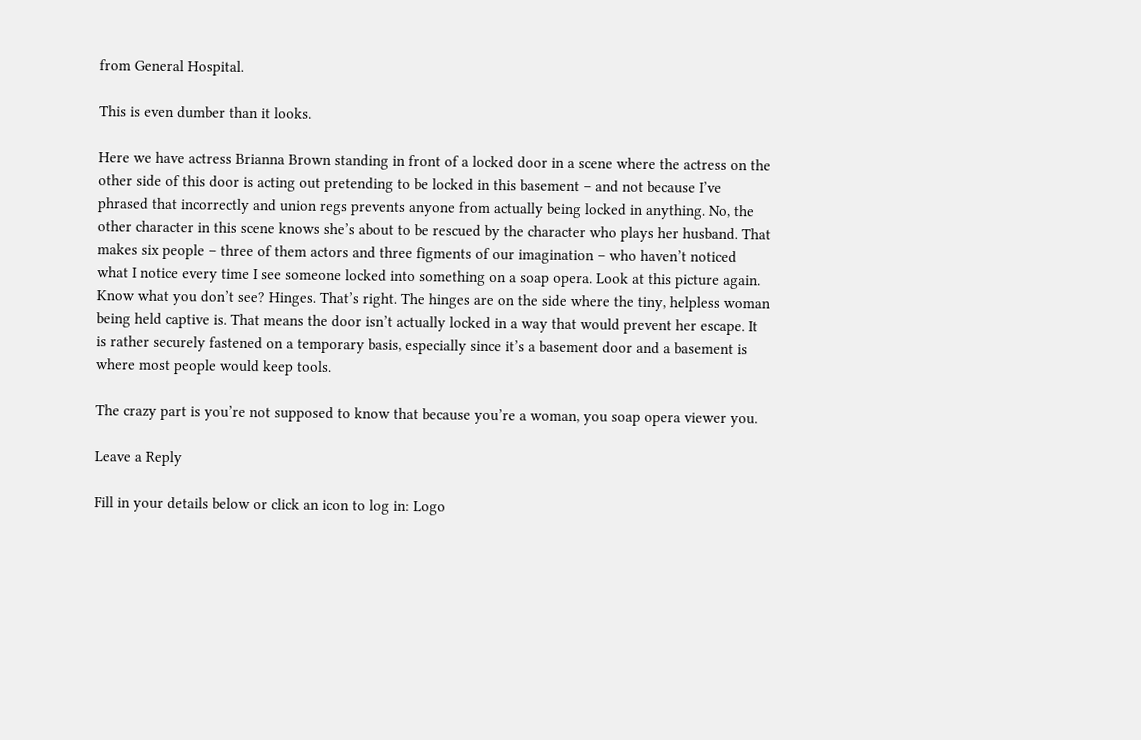from General Hospital.

This is even dumber than it looks.

Here we have actress Brianna Brown standing in front of a locked door in a scene where the actress on the other side of this door is acting out pretending to be locked in this basement – and not because I’ve phrased that incorrectly and union regs prevents anyone from actually being locked in anything. No, the other character in this scene knows she’s about to be rescued by the character who plays her husband. That makes six people – three of them actors and three figments of our imagination – who haven’t noticed what I notice every time I see someone locked into something on a soap opera. Look at this picture again. Know what you don’t see? Hinges. That’s right. The hinges are on the side where the tiny, helpless woman being held captive is. That means the door isn’t actually locked in a way that would prevent her escape. It is rather securely fastened on a temporary basis, especially since it’s a basement door and a basement is where most people would keep tools.

The crazy part is you’re not supposed to know that because you’re a woman, you soap opera viewer you.

Leave a Reply

Fill in your details below or click an icon to log in: Logo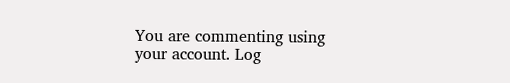You are commenting using your account. Log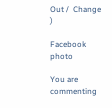Out /  Change )

Facebook photo

You are commenting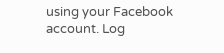using your Facebook account. Log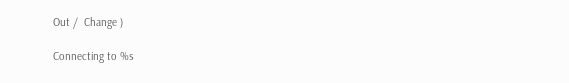Out /  Change )

Connecting to %s